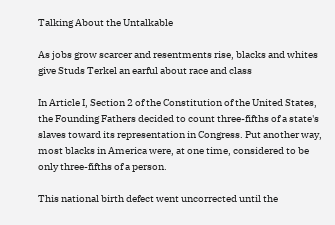Talking About the Untalkable

As jobs grow scarcer and resentments rise, blacks and whites give Studs Terkel an earful about race and class

In Article I, Section 2 of the Constitution of the United States, the Founding Fathers decided to count three-fifths of a state's slaves toward its representation in Congress. Put another way, most blacks in America were, at one time, considered to be only three-fifths of a person.

This national birth defect went uncorrected until the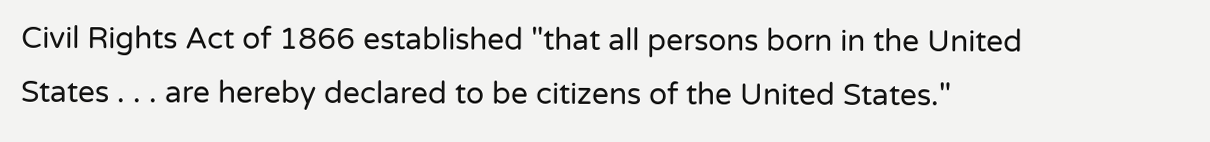Civil Rights Act of 1866 established "that all persons born in the United States . . . are hereby declared to be citizens of the United States."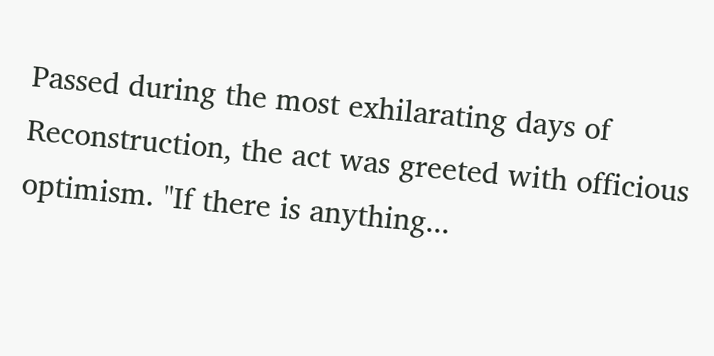Passed during the most exhilarating days of Reconstruction, the act was greeted with officious optimism. "If there is anything...